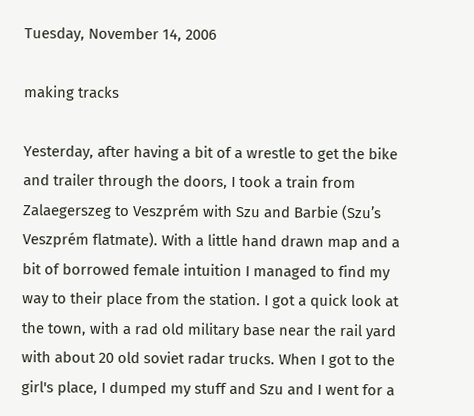Tuesday, November 14, 2006

making tracks

Yesterday, after having a bit of a wrestle to get the bike and trailer through the doors, I took a train from Zalaegerszeg to Veszprém with Szu and Barbie (Szu’s Veszprém flatmate). With a little hand drawn map and a bit of borrowed female intuition I managed to find my way to their place from the station. I got a quick look at the town, with a rad old military base near the rail yard with about 20 old soviet radar trucks. When I got to the girl's place, I dumped my stuff and Szu and I went for a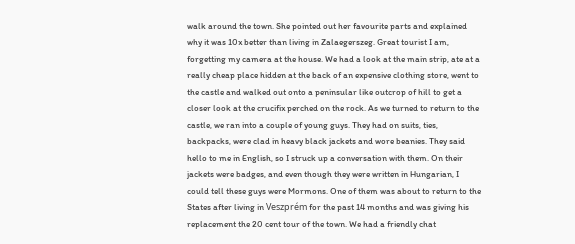walk around the town. She pointed out her favourite parts and explained why it was 10x better than living in Zalaegerszeg. Great tourist I am, forgetting my camera at the house. We had a look at the main strip, ate at a really cheap place hidden at the back of an expensive clothing store, went to the castle and walked out onto a peninsular like outcrop of hill to get a closer look at the crucifix perched on the rock. As we turned to return to the castle, we ran into a couple of young guys. They had on suits, ties, backpacks, were clad in heavy black jackets and wore beanies. They said hello to me in English, so I struck up a conversation with them. On their jackets were badges, and even though they were written in Hungarian, I could tell these guys were Mormons. One of them was about to return to the States after living in Veszprém for the past 14 months and was giving his replacement the 20 cent tour of the town. We had a friendly chat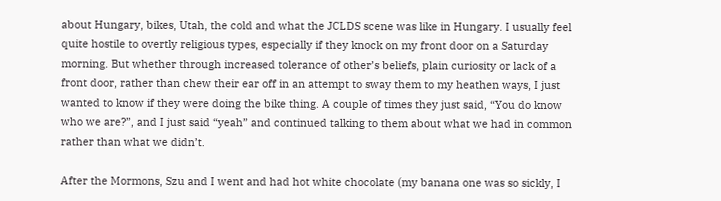about Hungary, bikes, Utah, the cold and what the JCLDS scene was like in Hungary. I usually feel quite hostile to overtly religious types, especially if they knock on my front door on a Saturday morning. But whether through increased tolerance of other’s beliefs, plain curiosity or lack of a front door, rather than chew their ear off in an attempt to sway them to my heathen ways, I just wanted to know if they were doing the bike thing. A couple of times they just said, “You do know who we are?”, and I just said “yeah” and continued talking to them about what we had in common rather than what we didn’t.

After the Mormons, Szu and I went and had hot white chocolate (my banana one was so sickly, I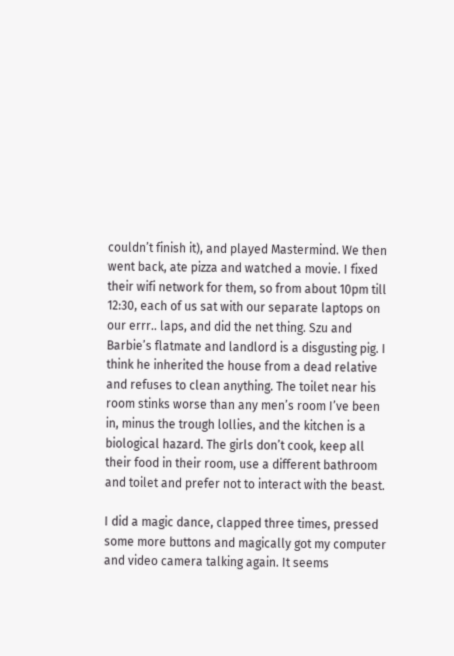couldn’t finish it), and played Mastermind. We then went back, ate pizza and watched a movie. I fixed their wifi network for them, so from about 10pm till 12:30, each of us sat with our separate laptops on our errr.. laps, and did the net thing. Szu and Barbie’s flatmate and landlord is a disgusting pig. I think he inherited the house from a dead relative and refuses to clean anything. The toilet near his room stinks worse than any men’s room I’ve been in, minus the trough lollies, and the kitchen is a biological hazard. The girls don’t cook, keep all their food in their room, use a different bathroom and toilet and prefer not to interact with the beast.

I did a magic dance, clapped three times, pressed some more buttons and magically got my computer and video camera talking again. It seems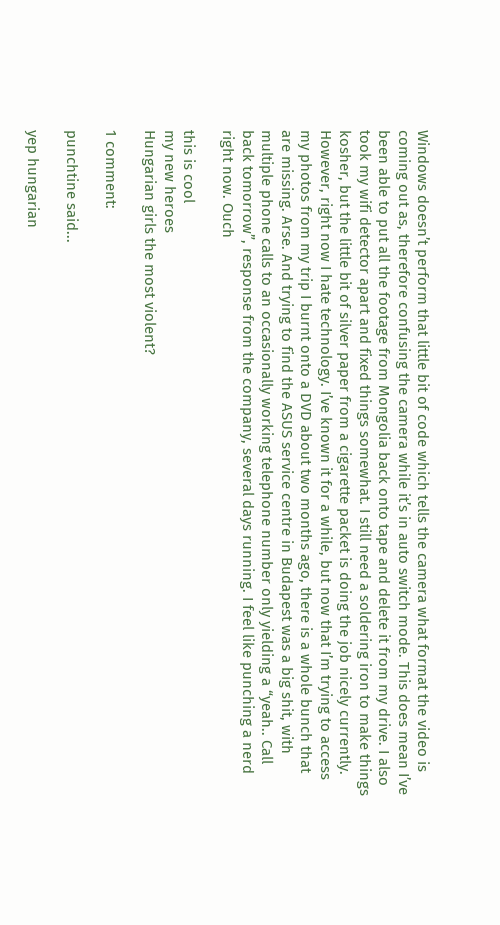Windows doesn’t perform that little bit of code which tells the camera what format the video is coming out as, therefore confusing the camera while it’s in auto switch mode. This does mean I’ve been able to put all the footage from Mongolia back onto tape and delete it from my drive. I also took my wifi detector apart and fixed things somewhat. I still need a soldering iron to make things kosher, but the little bit of silver paper from a cigarette packet is doing the job nicely currently. However, right now I hate technology. I’ve known it for a while, but now that I’m trying to access my photos from my trip I burnt onto a DVD about two months ago, there is a whole bunch that are missing. Arse. And trying to find the ASUS service centre in Budapest was a big shit, with multiple phone calls to an occasionally working telephone number only yielding a “yeah.. Call back tomorrow”, response from the company, several days running. I feel like punching a nerd right now. Ouch

this is cool
my new heroes
Hungarian girls the most violent?

1 comment:

punchtine said...

yep hungarian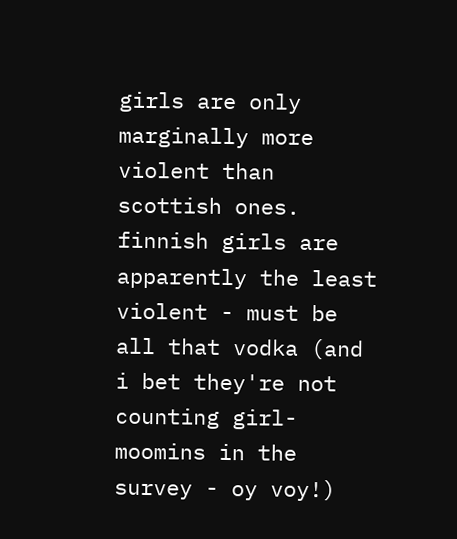girls are only marginally more violent than scottish ones. finnish girls are apparently the least violent - must be all that vodka (and i bet they're not counting girl-moomins in the survey - oy voy!)